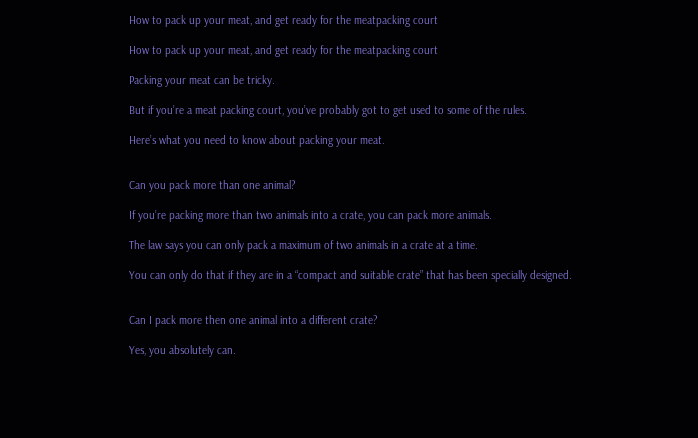How to pack up your meat, and get ready for the meatpacking court

How to pack up your meat, and get ready for the meatpacking court

Packing your meat can be tricky.

But if you’re a meat packing court, you’ve probably got to get used to some of the rules.

Here’s what you need to know about packing your meat.


Can you pack more than one animal?

If you’re packing more than two animals into a crate, you can pack more animals.

The law says you can only pack a maximum of two animals in a crate at a time.

You can only do that if they are in a “compact and suitable crate” that has been specially designed.


Can I pack more then one animal into a different crate?

Yes, you absolutely can.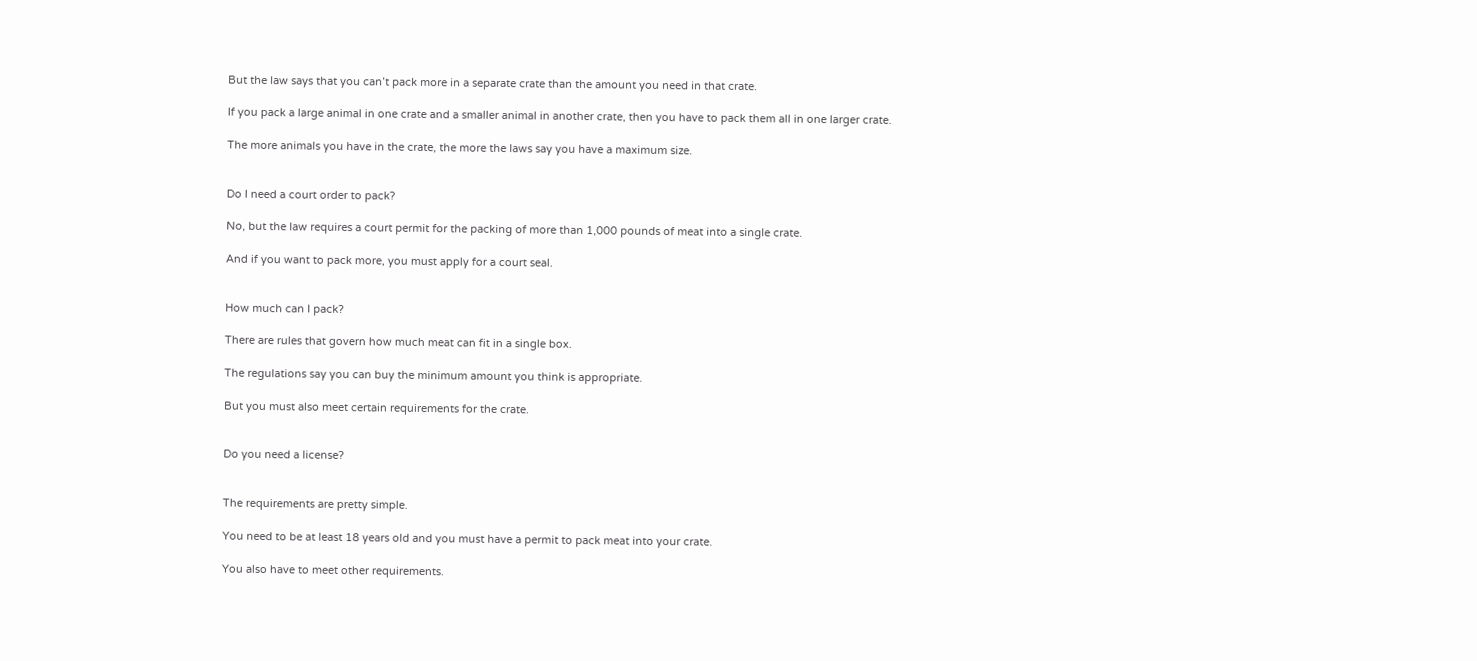But the law says that you can’t pack more in a separate crate than the amount you need in that crate.

If you pack a large animal in one crate and a smaller animal in another crate, then you have to pack them all in one larger crate.

The more animals you have in the crate, the more the laws say you have a maximum size.


Do I need a court order to pack?

No, but the law requires a court permit for the packing of more than 1,000 pounds of meat into a single crate.

And if you want to pack more, you must apply for a court seal.


How much can I pack?

There are rules that govern how much meat can fit in a single box.

The regulations say you can buy the minimum amount you think is appropriate.

But you must also meet certain requirements for the crate.


Do you need a license?


The requirements are pretty simple.

You need to be at least 18 years old and you must have a permit to pack meat into your crate.

You also have to meet other requirements.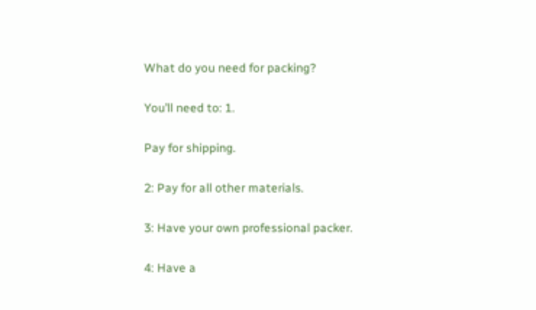What do you need for packing?

You’ll need to: 1.

Pay for shipping.

2: Pay for all other materials.

3: Have your own professional packer.

4: Have a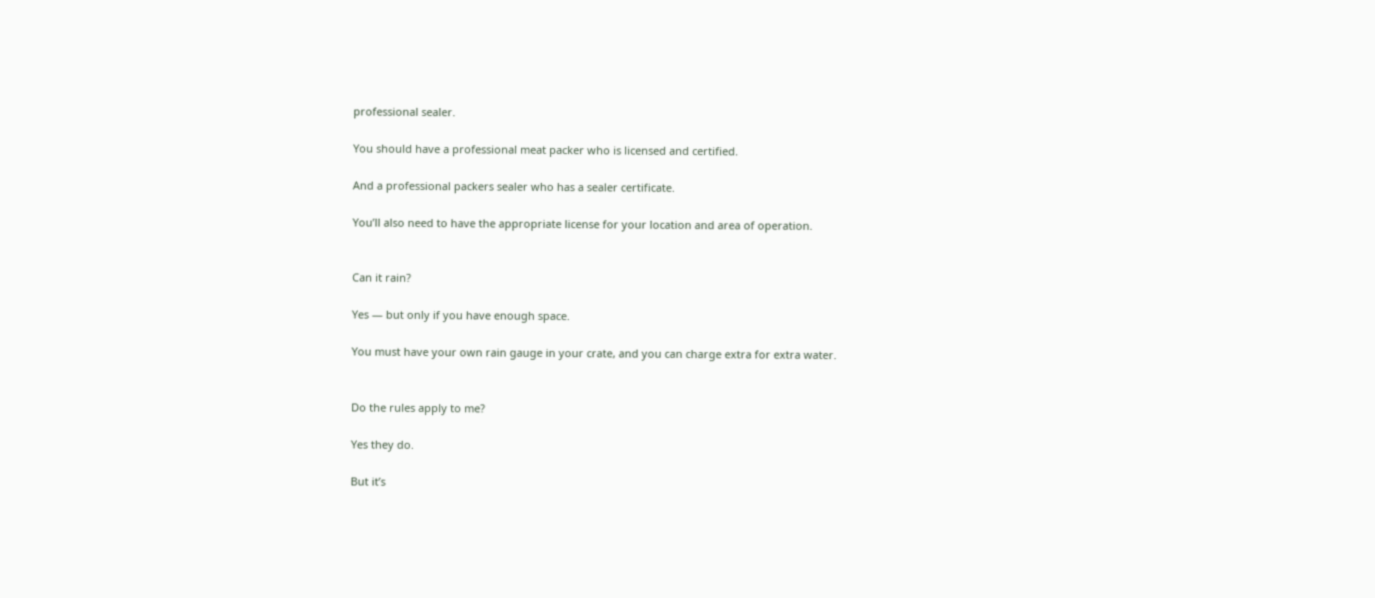professional sealer.

You should have a professional meat packer who is licensed and certified.

And a professional packers sealer who has a sealer certificate.

You’ll also need to have the appropriate license for your location and area of operation.


Can it rain?

Yes — but only if you have enough space.

You must have your own rain gauge in your crate, and you can charge extra for extra water.


Do the rules apply to me?

Yes they do.

But it’s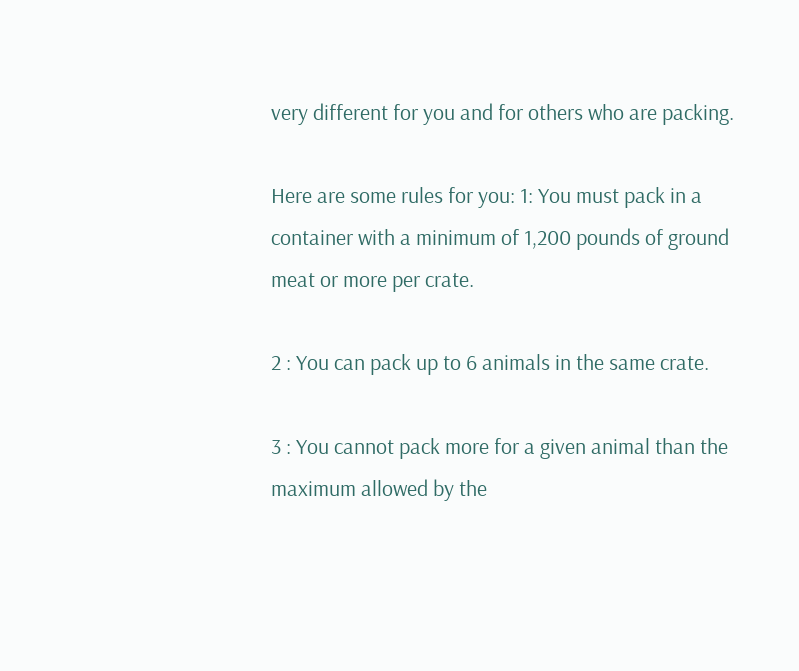very different for you and for others who are packing.

Here are some rules for you: 1: You must pack in a container with a minimum of 1,200 pounds of ground meat or more per crate.

2 : You can pack up to 6 animals in the same crate.

3 : You cannot pack more for a given animal than the maximum allowed by the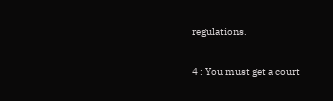regulations.

4 : You must get a court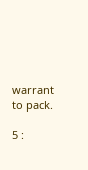warrant to pack.

5 :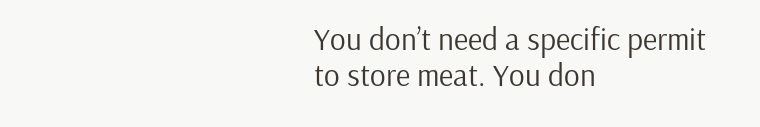You don’t need a specific permit to store meat. You don